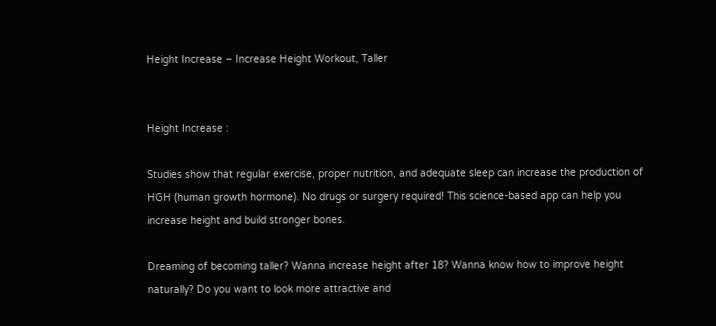Height Increase – Increase Height Workout, Taller


Height Increase :

Studies show that regular exercise, proper nutrition, and adequate sleep can increase the production of HGH (human growth hormone). No drugs or surgery required! This science-based app can help you increase height and build stronger bones.

Dreaming of becoming taller? Wanna increase height after 18? Wanna know how to improve height naturally? Do you want to look more attractive and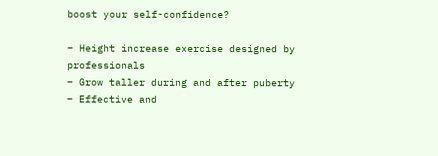boost your self-confidence?

– Height increase exercise designed by professionals
– Grow taller during and after puberty
– Effective and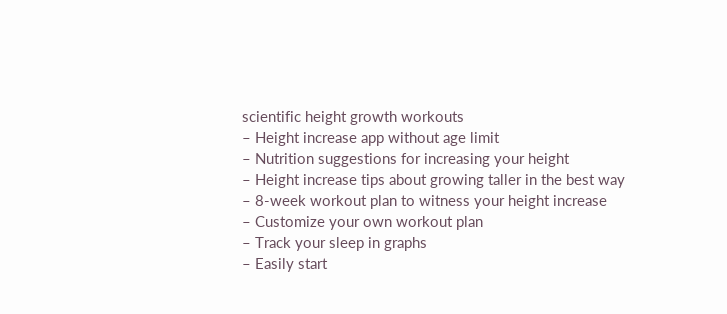scientific height growth workouts
– Height increase app without age limit
– Nutrition suggestions for increasing your height
– Height increase tips about growing taller in the best way
– 8-week workout plan to witness your height increase
– Customize your own workout plan
– Track your sleep in graphs
– Easily start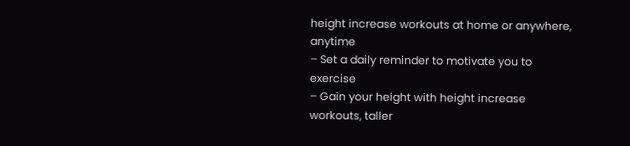height increase workouts at home or anywhere, anytime
– Set a daily reminder to motivate you to exercise
– Gain your height with height increase workouts, taller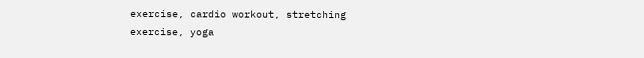exercise, cardio workout, stretching exercise, yoga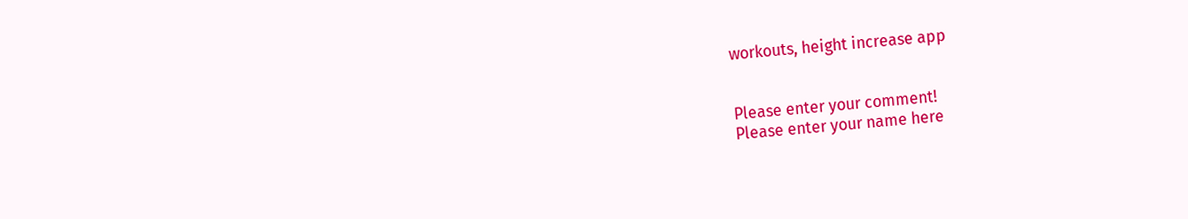workouts, height increase app


Please enter your comment!
Please enter your name here